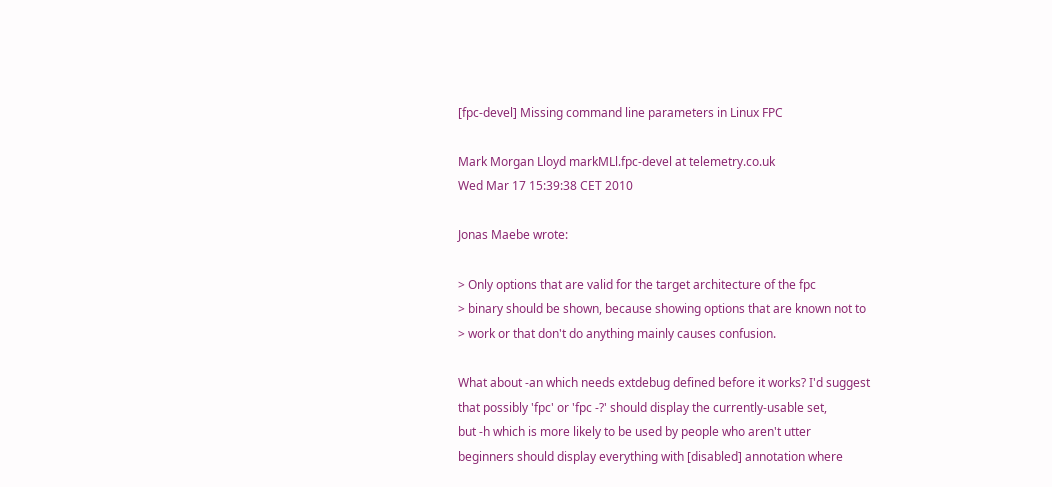[fpc-devel] Missing command line parameters in Linux FPC

Mark Morgan Lloyd markMLl.fpc-devel at telemetry.co.uk
Wed Mar 17 15:39:38 CET 2010

Jonas Maebe wrote:

> Only options that are valid for the target architecture of the fpc
> binary should be shown, because showing options that are known not to
> work or that don't do anything mainly causes confusion.

What about -an which needs extdebug defined before it works? I'd suggest
that possibly 'fpc' or 'fpc -?' should display the currently-usable set,
but -h which is more likely to be used by people who aren't utter
beginners should display everything with [disabled] annotation where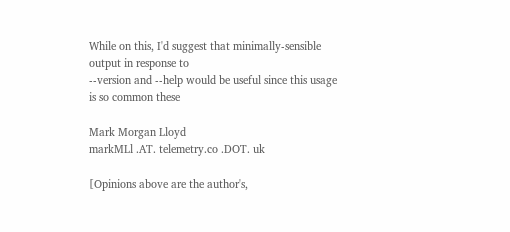While on this, I'd suggest that minimally-sensible output in response to
--version and --help would be useful since this usage is so common these

Mark Morgan Lloyd
markMLl .AT. telemetry.co .DOT. uk

[Opinions above are the author's,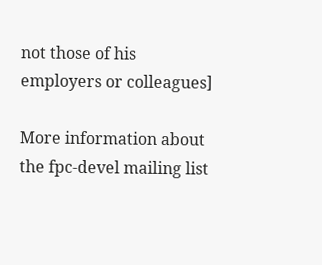not those of his employers or colleagues]

More information about the fpc-devel mailing list